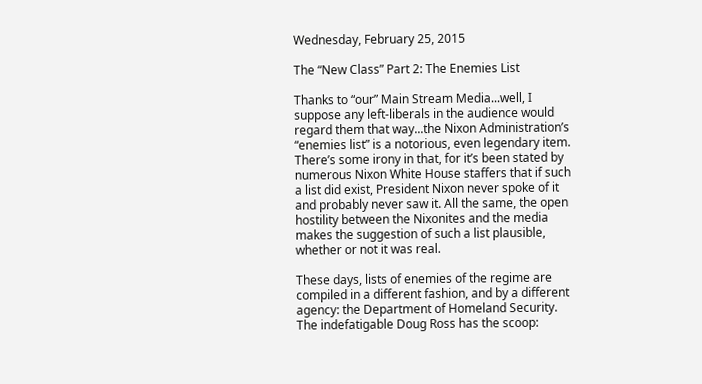Wednesday, February 25, 2015

The “New Class” Part 2: The Enemies List

Thanks to “our” Main Stream Media...well, I suppose any left-liberals in the audience would regard them that way...the Nixon Administration’s “enemies list” is a notorious, even legendary item. There’s some irony in that, for it’s been stated by numerous Nixon White House staffers that if such a list did exist, President Nixon never spoke of it and probably never saw it. All the same, the open hostility between the Nixonites and the media makes the suggestion of such a list plausible, whether or not it was real.

These days, lists of enemies of the regime are compiled in a different fashion, and by a different agency: the Department of Homeland Security. The indefatigable Doug Ross has the scoop: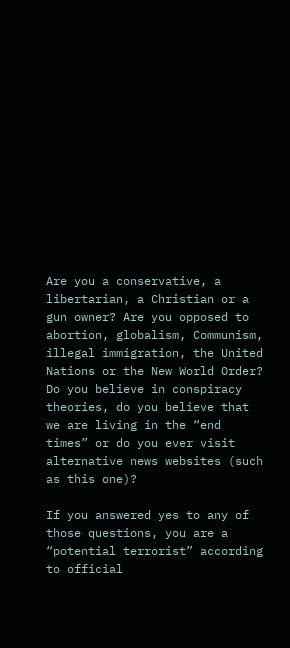Are you a conservative, a libertarian, a Christian or a gun owner? Are you opposed to abortion, globalism, Communism, illegal immigration, the United Nations or the New World Order? Do you believe in conspiracy theories, do you believe that we are living in the “end times” or do you ever visit alternative news websites (such as this one)?

If you answered yes to any of those questions, you are a “potential terrorist” according to official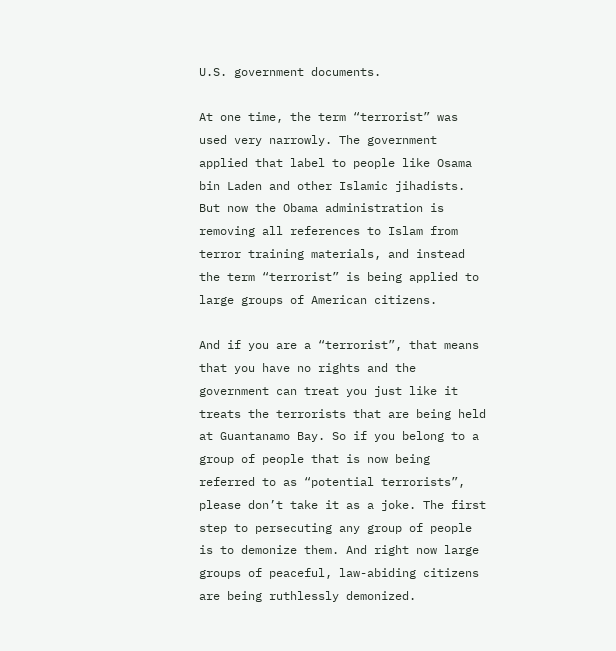U.S. government documents.

At one time, the term “terrorist” was used very narrowly. The government applied that label to people like Osama bin Laden and other Islamic jihadists. But now the Obama administration is removing all references to Islam from terror training materials, and instead the term “terrorist” is being applied to large groups of American citizens.

And if you are a “terrorist”, that means that you have no rights and the government can treat you just like it treats the terrorists that are being held at Guantanamo Bay. So if you belong to a group of people that is now being referred to as “potential terrorists”, please don’t take it as a joke. The first step to persecuting any group of people is to demonize them. And right now large groups of peaceful, law-abiding citizens are being ruthlessly demonized.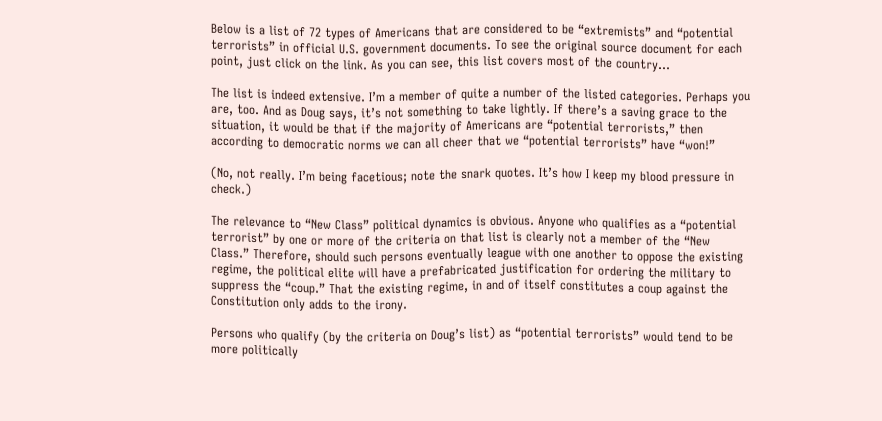Below is a list of 72 types of Americans that are considered to be “extremists” and “potential terrorists” in official U.S. government documents. To see the original source document for each point, just click on the link. As you can see, this list covers most of the country…

The list is indeed extensive. I’m a member of quite a number of the listed categories. Perhaps you are, too. And as Doug says, it’s not something to take lightly. If there’s a saving grace to the situation, it would be that if the majority of Americans are “potential terrorists,” then according to democratic norms we can all cheer that we “potential terrorists” have “won!”

(No, not really. I’m being facetious; note the snark quotes. It’s how I keep my blood pressure in check.)

The relevance to “New Class” political dynamics is obvious. Anyone who qualifies as a “potential terrorist” by one or more of the criteria on that list is clearly not a member of the “New Class.” Therefore, should such persons eventually league with one another to oppose the existing regime, the political elite will have a prefabricated justification for ordering the military to suppress the “coup.” That the existing regime, in and of itself constitutes a coup against the Constitution only adds to the irony.

Persons who qualify (by the criteria on Doug’s list) as “potential terrorists” would tend to be more politically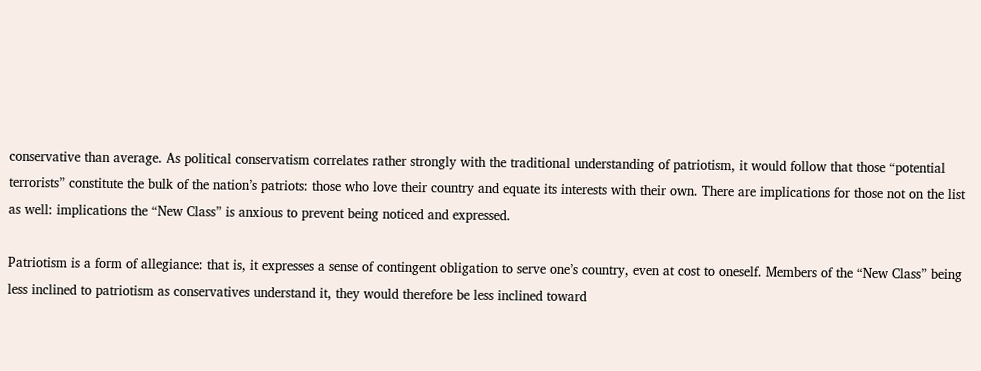conservative than average. As political conservatism correlates rather strongly with the traditional understanding of patriotism, it would follow that those “potential terrorists” constitute the bulk of the nation’s patriots: those who love their country and equate its interests with their own. There are implications for those not on the list as well: implications the “New Class” is anxious to prevent being noticed and expressed.

Patriotism is a form of allegiance: that is, it expresses a sense of contingent obligation to serve one’s country, even at cost to oneself. Members of the “New Class” being less inclined to patriotism as conservatives understand it, they would therefore be less inclined toward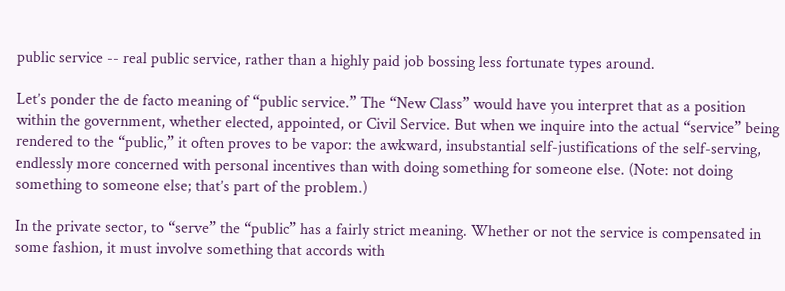public service -- real public service, rather than a highly paid job bossing less fortunate types around.

Let’s ponder the de facto meaning of “public service.” The “New Class” would have you interpret that as a position within the government, whether elected, appointed, or Civil Service. But when we inquire into the actual “service” being rendered to the “public,” it often proves to be vapor: the awkward, insubstantial self-justifications of the self-serving, endlessly more concerned with personal incentives than with doing something for someone else. (Note: not doing something to someone else; that’s part of the problem.)

In the private sector, to “serve” the “public” has a fairly strict meaning. Whether or not the service is compensated in some fashion, it must involve something that accords with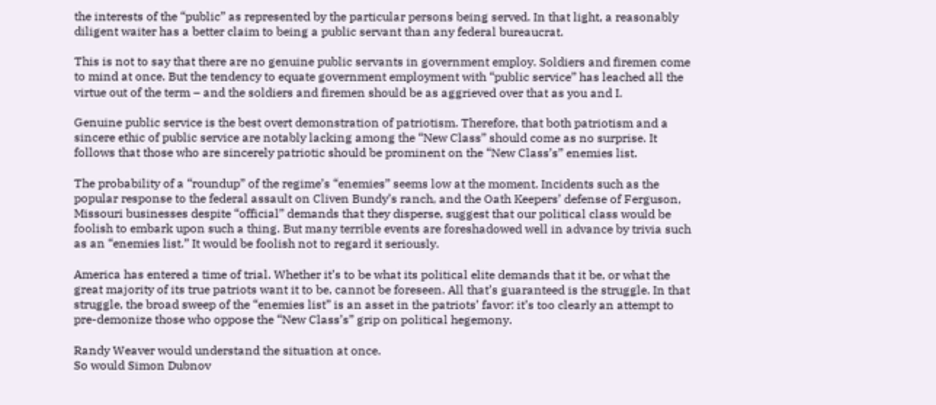the interests of the “public” as represented by the particular persons being served. In that light, a reasonably diligent waiter has a better claim to being a public servant than any federal bureaucrat.

This is not to say that there are no genuine public servants in government employ. Soldiers and firemen come to mind at once. But the tendency to equate government employment with “public service” has leached all the virtue out of the term – and the soldiers and firemen should be as aggrieved over that as you and I.

Genuine public service is the best overt demonstration of patriotism. Therefore, that both patriotism and a sincere ethic of public service are notably lacking among the “New Class” should come as no surprise. It follows that those who are sincerely patriotic should be prominent on the “New Class’s” enemies list.

The probability of a “roundup” of the regime’s “enemies” seems low at the moment. Incidents such as the popular response to the federal assault on Cliven Bundy’s ranch, and the Oath Keepers’ defense of Ferguson, Missouri businesses despite “official” demands that they disperse, suggest that our political class would be foolish to embark upon such a thing. But many terrible events are foreshadowed well in advance by trivia such as an “enemies list.” It would be foolish not to regard it seriously.

America has entered a time of trial. Whether it’s to be what its political elite demands that it be, or what the great majority of its true patriots want it to be, cannot be foreseen. All that’s guaranteed is the struggle. In that struggle, the broad sweep of the “enemies list” is an asset in the patriots’ favor: it’s too clearly an attempt to pre-demonize those who oppose the “New Class’s” grip on political hegemony.

Randy Weaver would understand the situation at once.
So would Simon Dubnov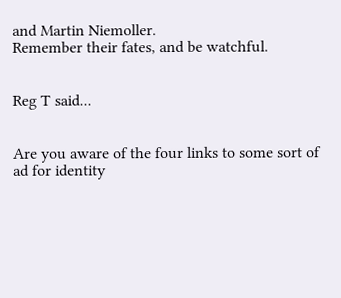and Martin Niemoller.
Remember their fates, and be watchful.


Reg T said...


Are you aware of the four links to some sort of ad for identity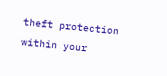theft protection within your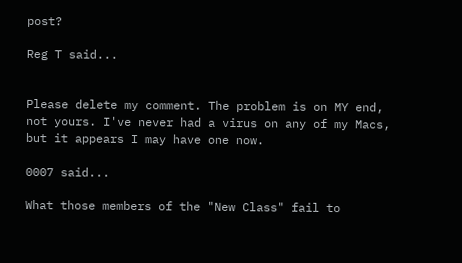post?

Reg T said...


Please delete my comment. The problem is on MY end, not yours. I've never had a virus on any of my Macs, but it appears I may have one now.

0007 said...

What those members of the "New Class" fail to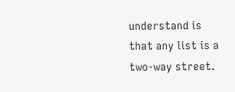understand is that any list is a two-way street.